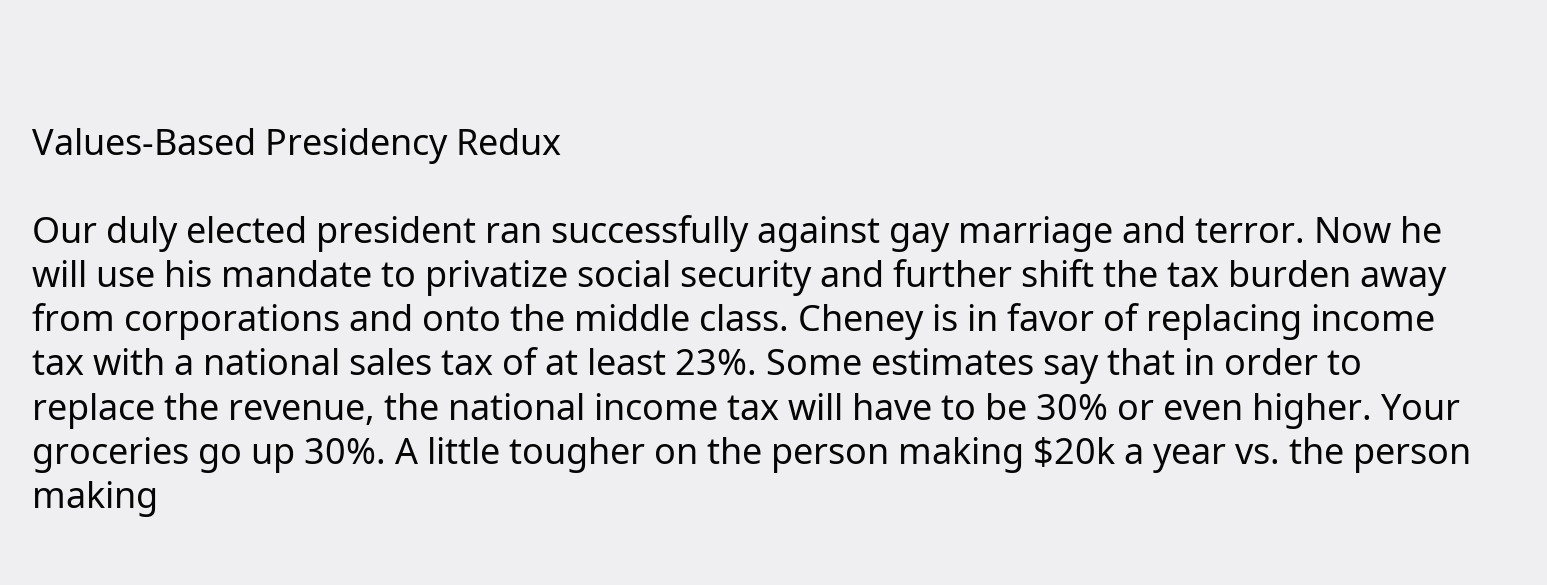Values-Based Presidency Redux

Our duly elected president ran successfully against gay marriage and terror. Now he will use his mandate to privatize social security and further shift the tax burden away from corporations and onto the middle class. Cheney is in favor of replacing income tax with a national sales tax of at least 23%. Some estimates say that in order to replace the revenue, the national income tax will have to be 30% or even higher. Your groceries go up 30%. A little tougher on the person making $20k a year vs. the person making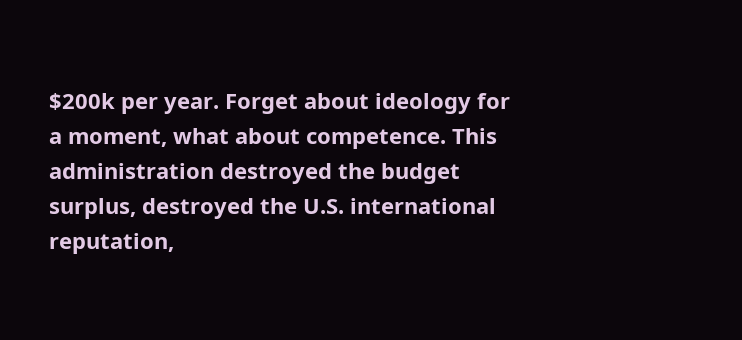$200k per year. Forget about ideology for a moment, what about competence. This administration destroyed the budget surplus, destroyed the U.S. international reputation,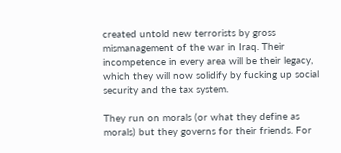created untold new terrorists by gross mismanagement of the war in Iraq. Their incompetence in every area will be their legacy, which they will now solidify by fucking up social security and the tax system.

They run on morals (or what they define as morals) but they governs for their friends. For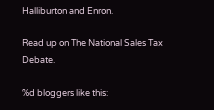Halliburton and Enron.

Read up on The National Sales Tax Debate.

%d bloggers like this: